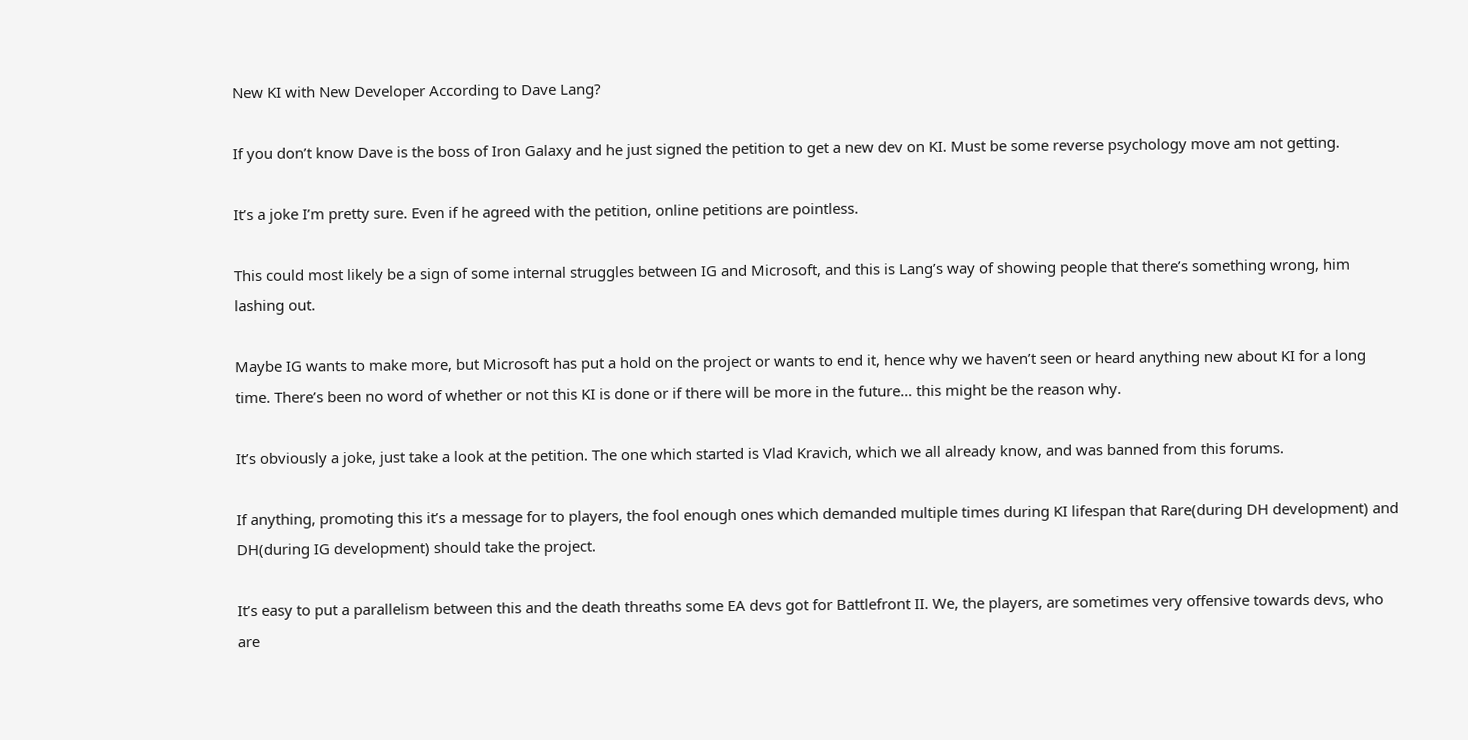New KI with New Developer According to Dave Lang?

If you don’t know Dave is the boss of Iron Galaxy and he just signed the petition to get a new dev on KI. Must be some reverse psychology move am not getting.

It’s a joke I’m pretty sure. Even if he agreed with the petition, online petitions are pointless.

This could most likely be a sign of some internal struggles between IG and Microsoft, and this is Lang’s way of showing people that there’s something wrong, him lashing out.

Maybe IG wants to make more, but Microsoft has put a hold on the project or wants to end it, hence why we haven’t seen or heard anything new about KI for a long time. There’s been no word of whether or not this KI is done or if there will be more in the future… this might be the reason why.

It’s obviously a joke, just take a look at the petition. The one which started is Vlad Kravich, which we all already know, and was banned from this forums.

If anything, promoting this it’s a message for to players, the fool enough ones which demanded multiple times during KI lifespan that Rare(during DH development) and DH(during IG development) should take the project.

It’s easy to put a parallelism between this and the death threaths some EA devs got for Battlefront II. We, the players, are sometimes very offensive towards devs, who are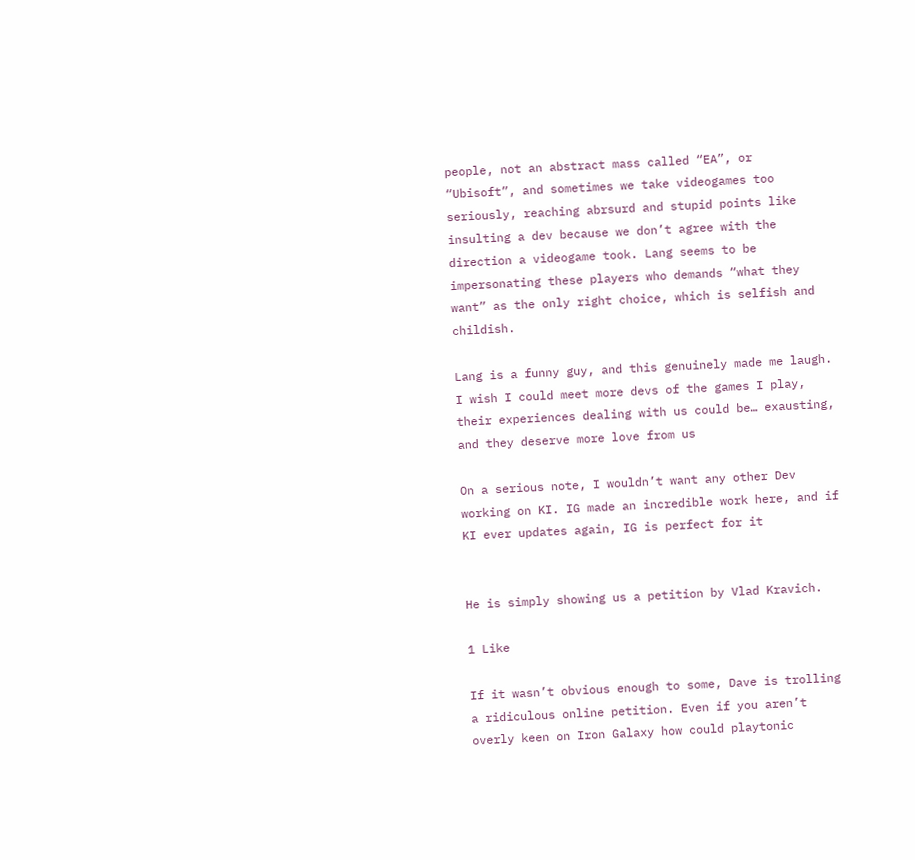people, not an abstract mass called “EA”, or “Ubisoft”, and sometimes we take videogames too seriously, reaching abrsurd and stupid points like insulting a dev because we don’t agree with the direction a videogame took. Lang seems to be impersonating these players who demands “what they want” as the only right choice, which is selfish and childish.

Lang is a funny guy, and this genuinely made me laugh. I wish I could meet more devs of the games I play, their experiences dealing with us could be… exausting, and they deserve more love from us

On a serious note, I wouldn’t want any other Dev working on KI. IG made an incredible work here, and if KI ever updates again, IG is perfect for it


He is simply showing us a petition by Vlad Kravich.

1 Like

If it wasn’t obvious enough to some, Dave is trolling a ridiculous online petition. Even if you aren’t overly keen on Iron Galaxy how could playtonic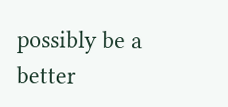possibly be a better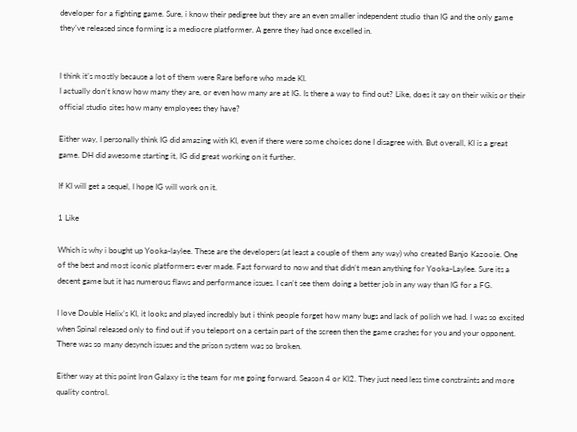developer for a fighting game. Sure, i know their pedigree but they are an even smaller independent studio than IG and the only game they’ve released since forming is a mediocre platformer. A genre they had once excelled in.


I think it’s mostly because a lot of them were Rare before who made KI.
I actually don’t know how many they are, or even how many are at IG. Is there a way to find out? Like, does it say on their wikis or their official studio sites how many employees they have?

Either way, I personally think IG did amazing with KI, even if there were some choices done I disagree with. But overall, KI is a great game. DH did awesome starting it, IG did great working on it further.

If KI will get a sequel, I hope IG will work on it.

1 Like

Which is why i bought up Yooka-laylee. These are the developers (at least a couple of them any way) who created Banjo Kazooie. One of the best and most iconic platformers ever made. Fast forward to now and that didn’t mean anything for Yooka-Laylee. Sure its a decent game but it has numerous flaws and performance issues. I can’t see them doing a better job in any way than IG for a FG.

I love Double Helix’s KI, it looks and played incredbly but i think people forget how many bugs and lack of polish we had. I was so excited when Spinal released only to find out if you teleport on a certain part of the screen then the game crashes for you and your opponent. There was so many desynch issues and the prison system was so broken.

Either way at this point Iron Galaxy is the team for me going forward. Season 4 or KI2. They just need less time constraints and more quality control.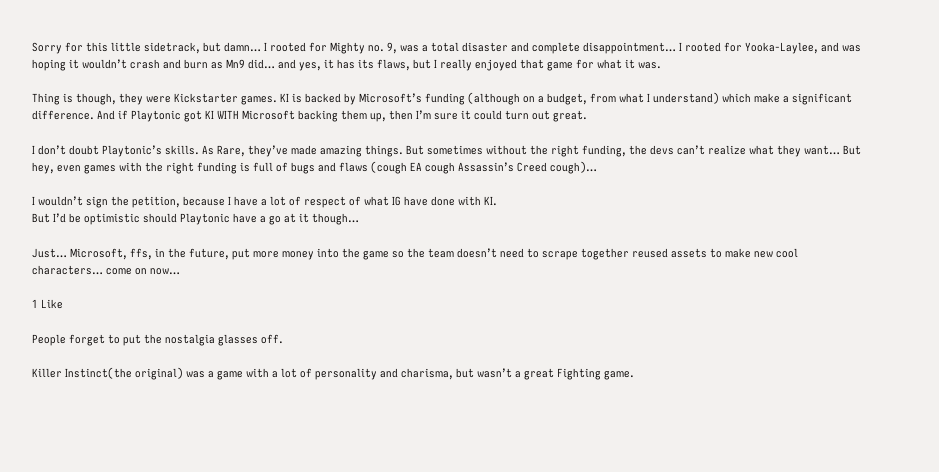Sorry for this little sidetrack, but damn… I rooted for Mighty no. 9, was a total disaster and complete disappointment… I rooted for Yooka-Laylee, and was hoping it wouldn’t crash and burn as Mn9 did… and yes, it has its flaws, but I really enjoyed that game for what it was.

Thing is though, they were Kickstarter games. KI is backed by Microsoft’s funding (although on a budget, from what I understand) which make a significant difference. And if Playtonic got KI WITH Microsoft backing them up, then I’m sure it could turn out great.

I don’t doubt Playtonic’s skills. As Rare, they’ve made amazing things. But sometimes without the right funding, the devs can’t realize what they want… But hey, even games with the right funding is full of bugs and flaws (cough EA cough Assassin’s Creed cough)…

I wouldn’t sign the petition, because I have a lot of respect of what IG have done with KI.
But I’d be optimistic should Playtonic have a go at it though…

Just… Microsoft, ffs, in the future, put more money into the game so the team doesn’t need to scrape together reused assets to make new cool characters… come on now…

1 Like

People forget to put the nostalgia glasses off.

Killer Instinct(the original) was a game with a lot of personality and charisma, but wasn’t a great Fighting game.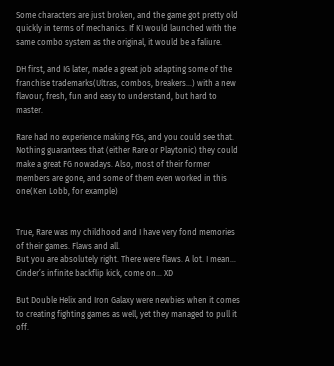Some characters are just broken, and the game got pretty old quickly in terms of mechanics. If KI would launched with the same combo system as the original, it would be a faliure.

DH first, and IG later, made a great job adapting some of the franchise trademarks(Ultras, combos, breakers…) with a new flavour, fresh, fun and easy to understand, but hard to master.

Rare had no experience making FGs, and you could see that. Nothing guarantees that (either Rare or Playtonic) they could make a great FG nowadays. Also, most of their former members are gone, and some of them even worked in this one(Ken Lobb, for example)


True, Rare was my childhood and I have very fond memories of their games. Flaws and all.
But you are absolutely right. There were flaws. A lot. I mean… Cinder’s infinite backflip kick, come on… XD

But Double Helix and Iron Galaxy were newbies when it comes to creating fighting games as well, yet they managed to pull it off.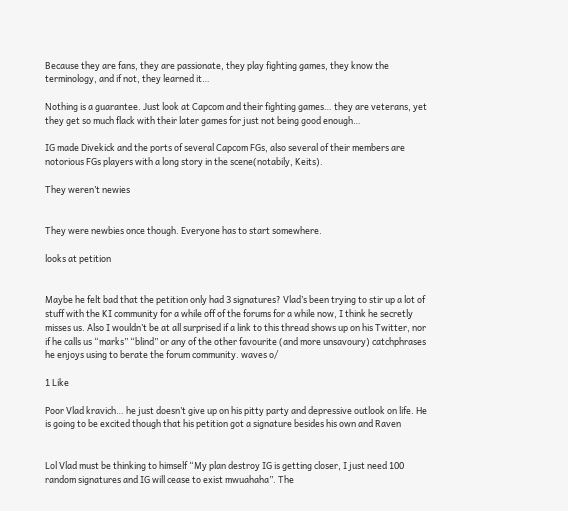Because they are fans, they are passionate, they play fighting games, they know the terminology, and if not, they learned it…

Nothing is a guarantee. Just look at Capcom and their fighting games… they are veterans, yet they get so much flack with their later games for just not being good enough…

IG made Divekick and the ports of several Capcom FGs, also several of their members are notorious FGs players with a long story in the scene(notabily, Keits).

They weren’t newies


They were newbies once though. Everyone has to start somewhere.

looks at petition


Maybe he felt bad that the petition only had 3 signatures? Vlad’s been trying to stir up a lot of stuff with the KI community for a while off of the forums for a while now, I think he secretly misses us. Also I wouldn’t be at all surprised if a link to this thread shows up on his Twitter, nor if he calls us “marks” “blind” or any of the other favourite (and more unsavoury) catchphrases he enjoys using to berate the forum community. waves o/

1 Like

Poor Vlad kravich… he just doesn’t give up on his pitty party and depressive outlook on life. He is going to be excited though that his petition got a signature besides his own and Raven


Lol Vlad must be thinking to himself “My plan destroy IG is getting closer, I just need 100 random signatures and IG will cease to exist mwuahaha”. The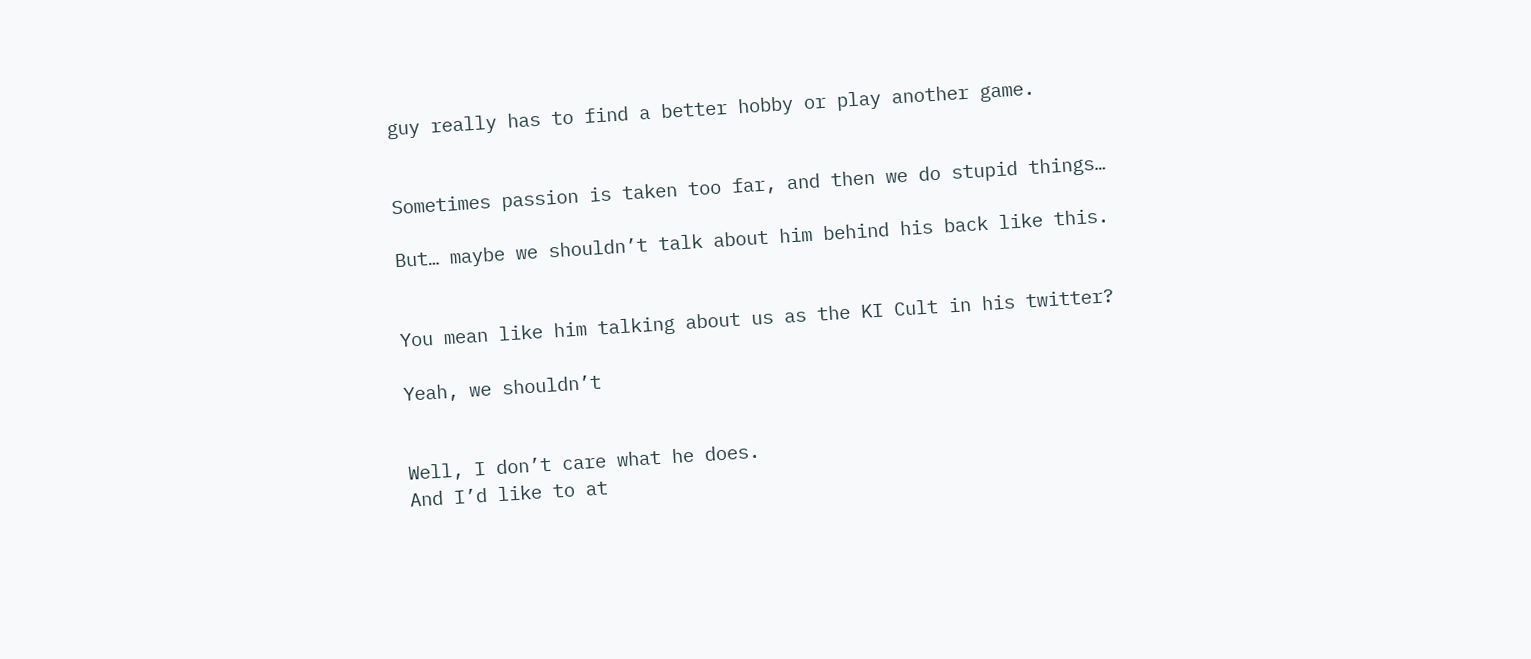guy really has to find a better hobby or play another game.


Sometimes passion is taken too far, and then we do stupid things…

But… maybe we shouldn’t talk about him behind his back like this.


You mean like him talking about us as the KI Cult in his twitter?

Yeah, we shouldn’t


Well, I don’t care what he does.
And I’d like to at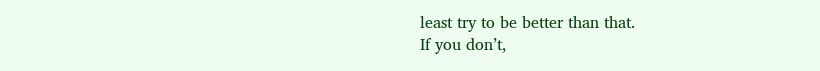least try to be better than that.
If you don’t,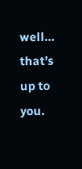well… that’s up to you.